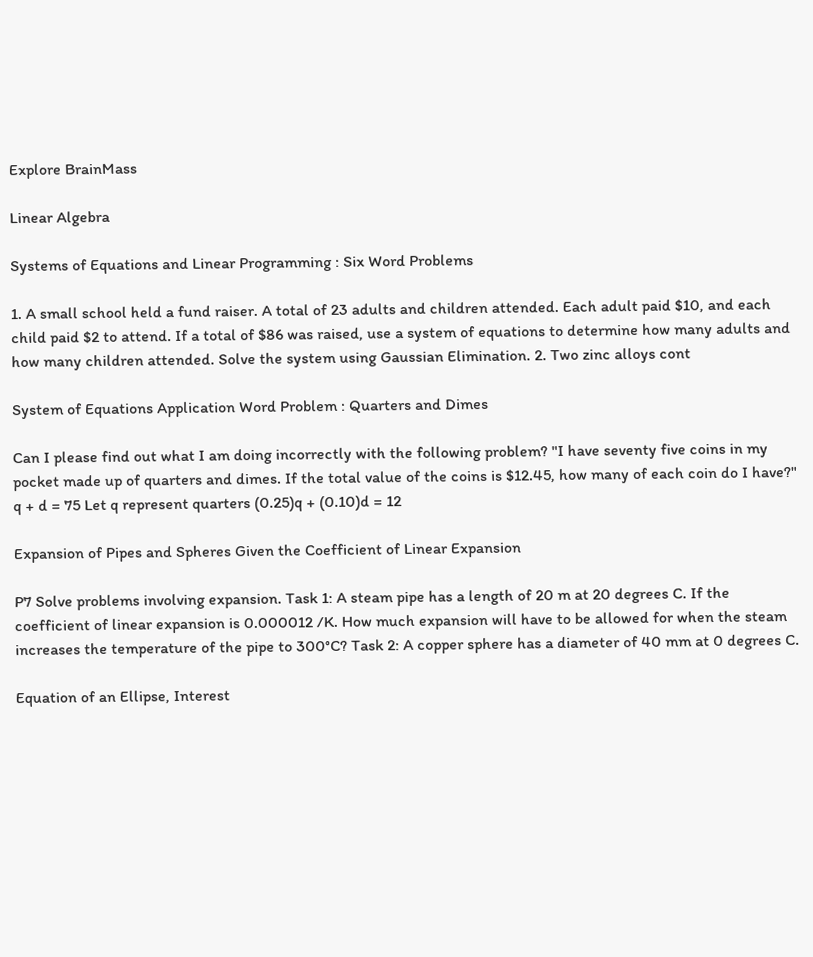Explore BrainMass

Linear Algebra

Systems of Equations and Linear Programming : Six Word Problems

1. A small school held a fund raiser. A total of 23 adults and children attended. Each adult paid $10, and each child paid $2 to attend. If a total of $86 was raised, use a system of equations to determine how many adults and how many children attended. Solve the system using Gaussian Elimination. 2. Two zinc alloys cont

System of Equations Application Word Problem : Quarters and Dimes

Can I please find out what I am doing incorrectly with the following problem? "I have seventy five coins in my pocket made up of quarters and dimes. If the total value of the coins is $12.45, how many of each coin do I have?" q + d = 75 Let q represent quarters (0.25)q + (0.10)d = 12

Expansion of Pipes and Spheres Given the Coefficient of Linear Expansion

P7 Solve problems involving expansion. Task 1: A steam pipe has a length of 20 m at 20 degrees C. If the coefficient of linear expansion is 0.000012 /K. How much expansion will have to be allowed for when the steam increases the temperature of the pipe to 300°C? Task 2: A copper sphere has a diameter of 40 mm at 0 degrees C.

Equation of an Ellipse, Interest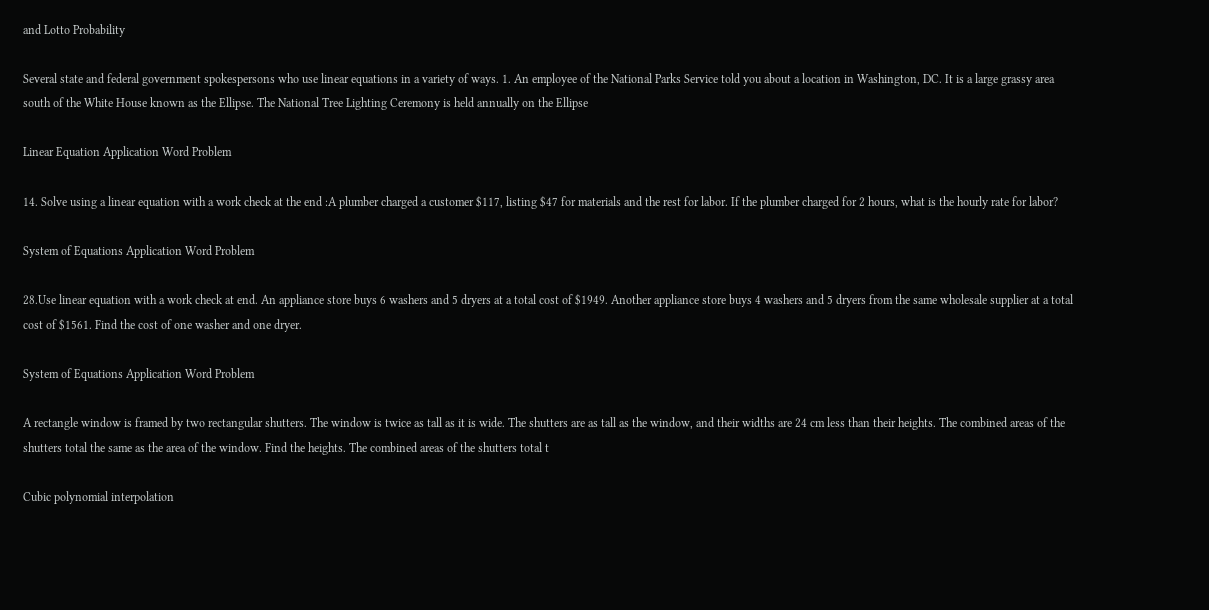and Lotto Probability

Several state and federal government spokespersons who use linear equations in a variety of ways. 1. An employee of the National Parks Service told you about a location in Washington, DC. It is a large grassy area south of the White House known as the Ellipse. The National Tree Lighting Ceremony is held annually on the Ellipse

Linear Equation Application Word Problem

14. Solve using a linear equation with a work check at the end :A plumber charged a customer $117, listing $47 for materials and the rest for labor. If the plumber charged for 2 hours, what is the hourly rate for labor?

System of Equations Application Word Problem

28.Use linear equation with a work check at end. An appliance store buys 6 washers and 5 dryers at a total cost of $1949. Another appliance store buys 4 washers and 5 dryers from the same wholesale supplier at a total cost of $1561. Find the cost of one washer and one dryer.

System of Equations Application Word Problem

A rectangle window is framed by two rectangular shutters. The window is twice as tall as it is wide. The shutters are as tall as the window, and their widths are 24 cm less than their heights. The combined areas of the shutters total the same as the area of the window. Find the heights. The combined areas of the shutters total t

Cubic polynomial interpolation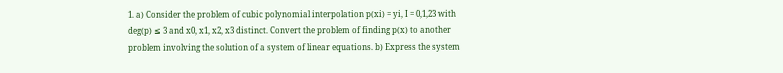1. a) Consider the problem of cubic polynomial interpolation p(xi) = yi, I = 0,1,23 with deg(p) ≤ 3 and x0, x1, x2, x3 distinct. Convert the problem of finding p(x) to another problem involving the solution of a system of linear equations. b) Express the system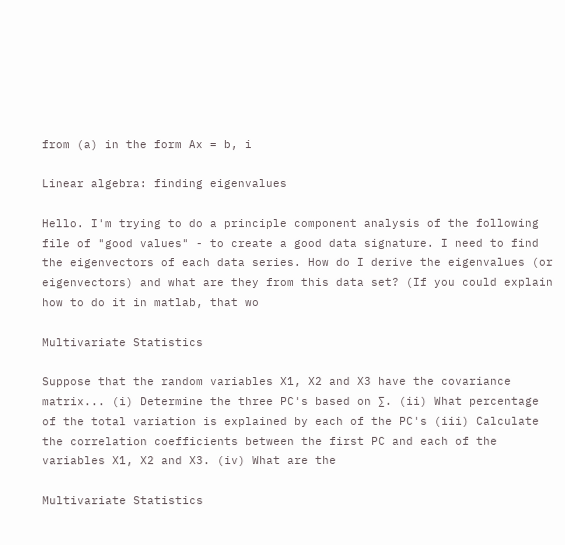from (a) in the form Ax = b, i

Linear algebra: finding eigenvalues

Hello. I'm trying to do a principle component analysis of the following file of "good values" - to create a good data signature. I need to find the eigenvectors of each data series. How do I derive the eigenvalues (or eigenvectors) and what are they from this data set? (If you could explain how to do it in matlab, that wo

Multivariate Statistics

Suppose that the random variables X1, X2 and X3 have the covariance matrix... (i) Determine the three PC's based on ∑. (ii) What percentage of the total variation is explained by each of the PC's (iii) Calculate the correlation coefficients between the first PC and each of the variables X1, X2 and X3. (iv) What are the

Multivariate Statistics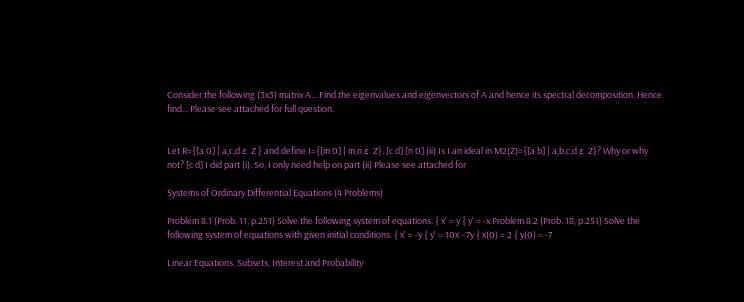Consider the following (3x3) matrix A... Find the eigenvalues and eigenvectors of A and hence its spectral decomposition. Hence find... Please see attached for full question.


Let R={[a 0] | a,c,d ε Z } and define I={[m 0] | m,n ε Z}. [c d] [n 0] (ii) Is I an ideal in M2(Z)={[a b] | a,b,c,d ε Z}? Why or why not? [c d] I did part (i). So, I only need help on part (ii) Please see attached for

Systems of Ordinary Differential Equations (4 Problems)

Problem 8.1 (Prob. 11, p.251) Solve the following system of equations. { x' = y { y' = -x Problem 8.2 (Prob. 18, p.251) Solve the following system of equations with given initial conditions. { x' = -y { y' = 10x - 7y { x(0) = 2 { y(0) = -7

Linear Equations, Subsets, Interest and Probability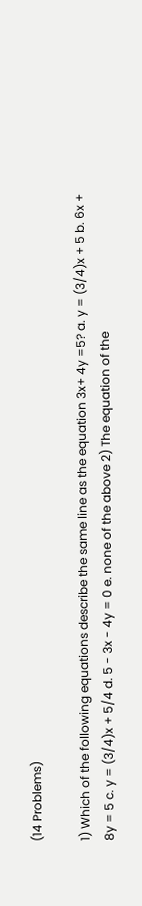(14 Problems)

1) Which of the following equations describe the same line as the equation 3x+ 4y =5? a. y = (3/4)x + 5 b. 6x + 8y = 5 c. y = (3/4)x + 5/4 d. 5 - 3x - 4y = 0 e. none of the above 2) The equation of the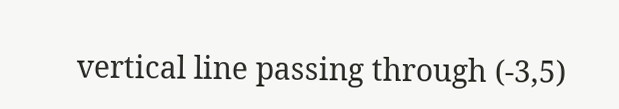vertical line passing through (-3,5)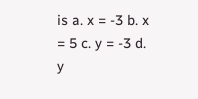is a. x = -3 b. x = 5 c. y = -3 d. y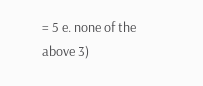= 5 e. none of the above 3)